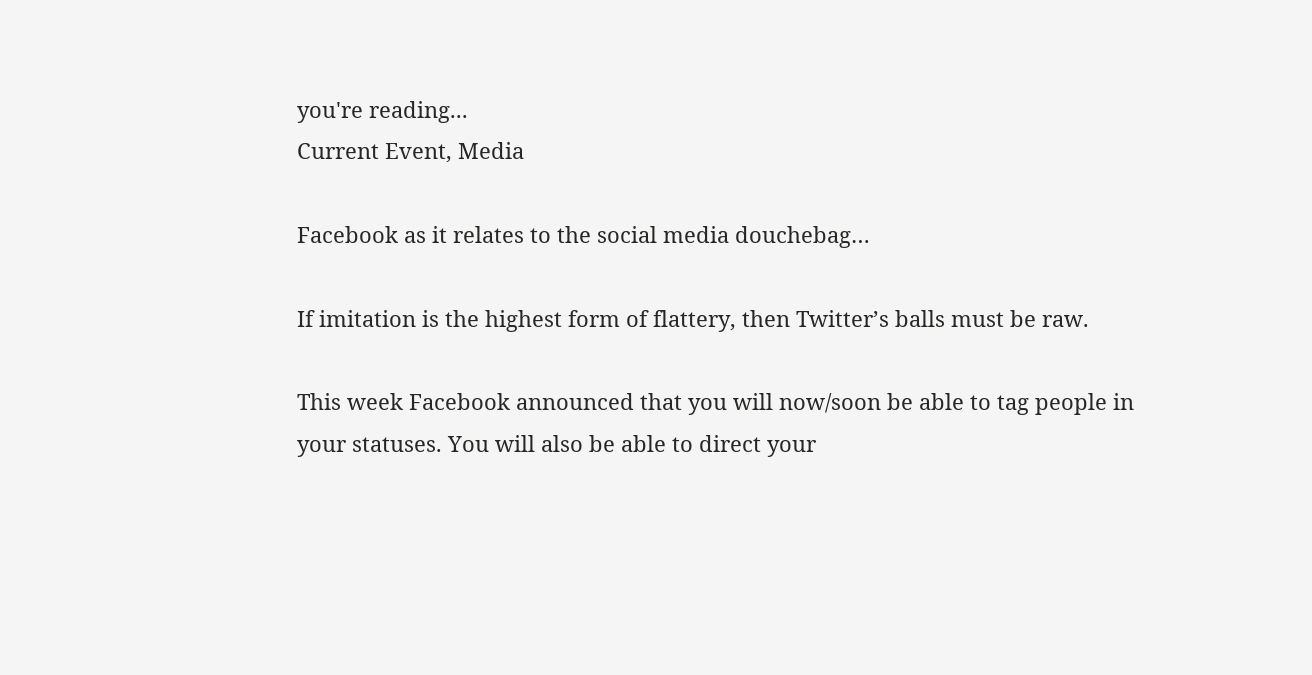you're reading...
Current Event, Media

Facebook as it relates to the social media douchebag…

If imitation is the highest form of flattery, then Twitter’s balls must be raw.

This week Facebook announced that you will now/soon be able to tag people in your statuses. You will also be able to direct your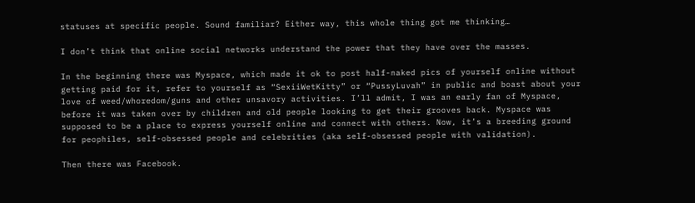statuses at specific people. Sound familiar? Either way, this whole thing got me thinking…

I don’t think that online social networks understand the power that they have over the masses.

In the beginning there was Myspace, which made it ok to post half-naked pics of yourself online without getting paid for it, refer to yourself as “SexiiWetKitty” or “PussyLuvah” in public and boast about your love of weed/whoredom/guns and other unsavory activities. I’ll admit, I was an early fan of Myspace, before it was taken over by children and old people looking to get their grooves back. Myspace was supposed to be a place to express yourself online and connect with others. Now, it’s a breeding ground for peophiles, self-obsessed people and celebrities (aka self-obsessed people with validation).

Then there was Facebook.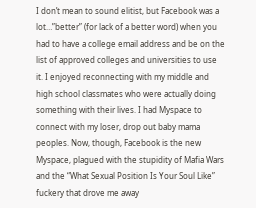I don’t mean to sound elitist, but Facebook was a lot…”better” (for lack of a better word) when you had to have a college email address and be on the list of approved colleges and universities to use it. I enjoyed reconnecting with my middle and high school classmates who were actually doing something with their lives. I had Myspace to connect with my loser, drop out baby mama peoples. Now, though, Facebook is the new Myspace, plagued with the stupidity of Mafia Wars and the “What Sexual Position Is Your Soul Like” fuckery that drove me away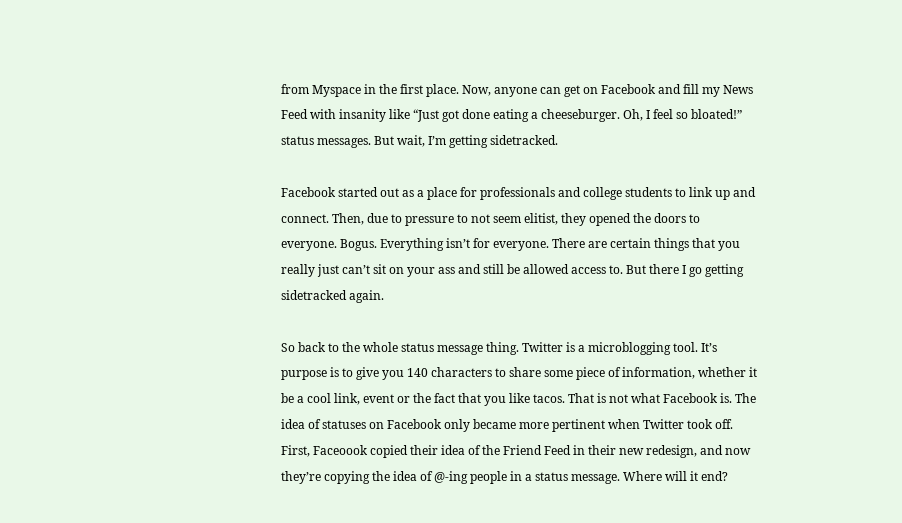from Myspace in the first place. Now, anyone can get on Facebook and fill my News Feed with insanity like “Just got done eating a cheeseburger. Oh, I feel so bloated!” status messages. But wait, I’m getting sidetracked.

Facebook started out as a place for professionals and college students to link up and connect. Then, due to pressure to not seem elitist, they opened the doors to everyone. Bogus. Everything isn’t for everyone. There are certain things that you really just can’t sit on your ass and still be allowed access to. But there I go getting sidetracked again.

So back to the whole status message thing. Twitter is a microblogging tool. It’s purpose is to give you 140 characters to share some piece of information, whether it be a cool link, event or the fact that you like tacos. That is not what Facebook is. The idea of statuses on Facebook only became more pertinent when Twitter took off. First, Faceoook copied their idea of the Friend Feed in their new redesign, and now they’re copying the idea of @-ing people in a status message. Where will it end?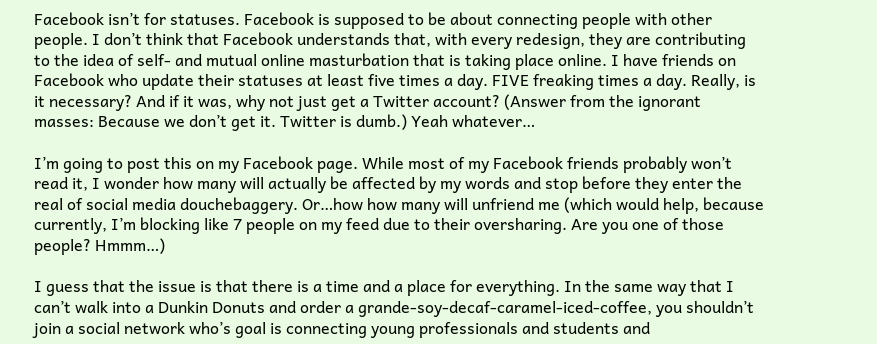Facebook isn’t for statuses. Facebook is supposed to be about connecting people with other people. I don’t think that Facebook understands that, with every redesign, they are contributing to the idea of self- and mutual online masturbation that is taking place online. I have friends on Facebook who update their statuses at least five times a day. FIVE freaking times a day. Really, is it necessary? And if it was, why not just get a Twitter account? (Answer from the ignorant masses: Because we don’t get it. Twitter is dumb.) Yeah whatever…

I’m going to post this on my Facebook page. While most of my Facebook friends probably won’t read it, I wonder how many will actually be affected by my words and stop before they enter the real of social media douchebaggery. Or…how how many will unfriend me (which would help, because currently, I’m blocking like 7 people on my feed due to their oversharing. Are you one of those people? Hmmm…)

I guess that the issue is that there is a time and a place for everything. In the same way that I can’t walk into a Dunkin Donuts and order a grande-soy-decaf-caramel-iced-coffee, you shouldn’t join a social network who’s goal is connecting young professionals and students and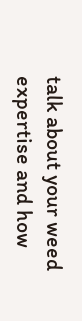talk about your weed expertise and how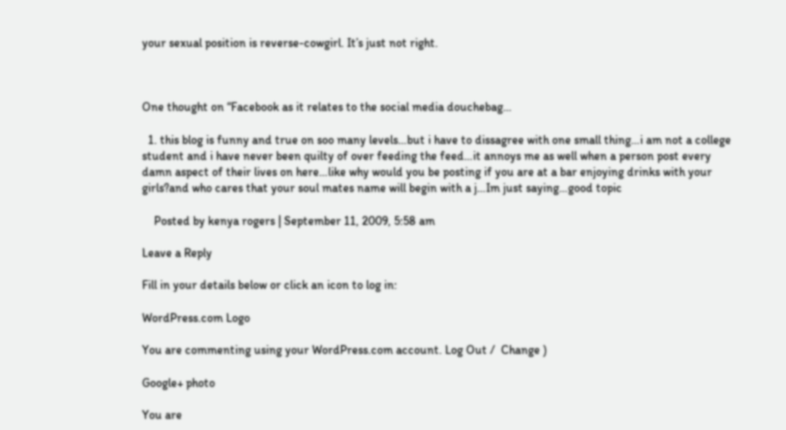your sexual position is reverse-cowgirl. It’s just not right.



One thought on “Facebook as it relates to the social media douchebag…

  1. this blog is funny and true on soo many levels…but i have to dissagree with one small thing…i am not a college student and i have never been quilty of over feeding the feed…it annoys me as well when a person post every damn aspect of their lives on here…like why would you be posting if you are at a bar enjoying drinks with your girls?and who cares that your soul mates name will begin with a j…Im just saying…good topic

    Posted by kenya rogers | September 11, 2009, 5:58 am

Leave a Reply

Fill in your details below or click an icon to log in:

WordPress.com Logo

You are commenting using your WordPress.com account. Log Out /  Change )

Google+ photo

You are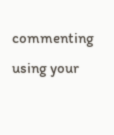commenting using your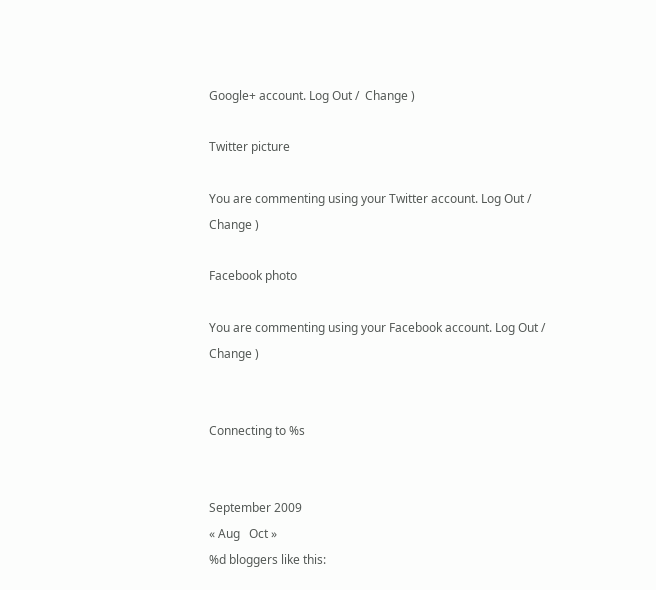Google+ account. Log Out /  Change )

Twitter picture

You are commenting using your Twitter account. Log Out /  Change )

Facebook photo

You are commenting using your Facebook account. Log Out /  Change )


Connecting to %s


September 2009
« Aug   Oct »
%d bloggers like this: